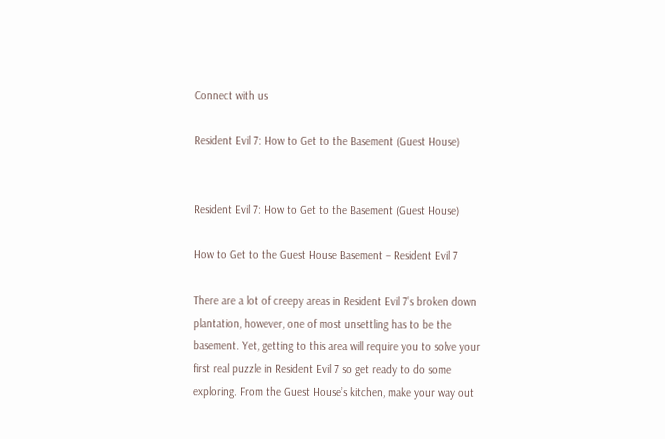Connect with us

Resident Evil 7: How to Get to the Basement (Guest House)


Resident Evil 7: How to Get to the Basement (Guest House)

How to Get to the Guest House Basement – Resident Evil 7

There are a lot of creepy areas in Resident Evil 7’s broken down plantation, however, one of most unsettling has to be the basement. Yet, getting to this area will require you to solve your first real puzzle in Resident Evil 7 so get ready to do some exploring. From the Guest House’s kitchen, make your way out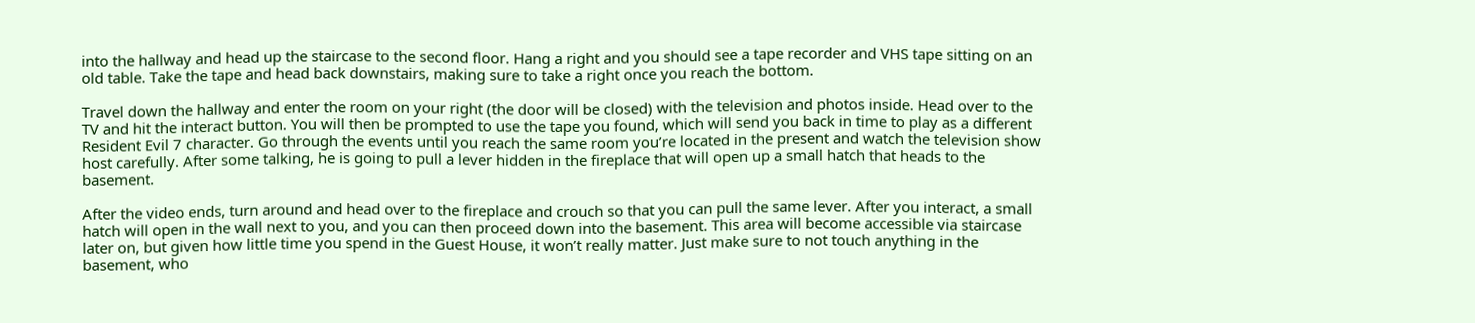into the hallway and head up the staircase to the second floor. Hang a right and you should see a tape recorder and VHS tape sitting on an old table. Take the tape and head back downstairs, making sure to take a right once you reach the bottom.

Travel down the hallway and enter the room on your right (the door will be closed) with the television and photos inside. Head over to the TV and hit the interact button. You will then be prompted to use the tape you found, which will send you back in time to play as a different Resident Evil 7 character. Go through the events until you reach the same room you’re located in the present and watch the television show host carefully. After some talking, he is going to pull a lever hidden in the fireplace that will open up a small hatch that heads to the basement.

After the video ends, turn around and head over to the fireplace and crouch so that you can pull the same lever. After you interact, a small hatch will open in the wall next to you, and you can then proceed down into the basement. This area will become accessible via staircase later on, but given how little time you spend in the Guest House, it won’t really matter. Just make sure to not touch anything in the basement, who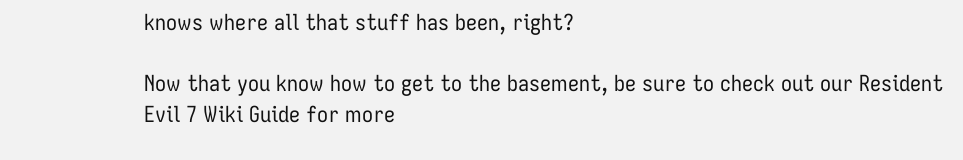knows where all that stuff has been, right?

Now that you know how to get to the basement, be sure to check out our Resident Evil 7 Wiki Guide for more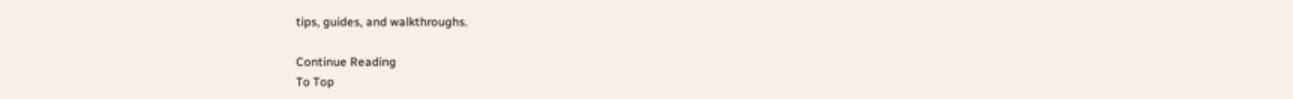tips, guides, and walkthroughs.

Continue Reading
To Top